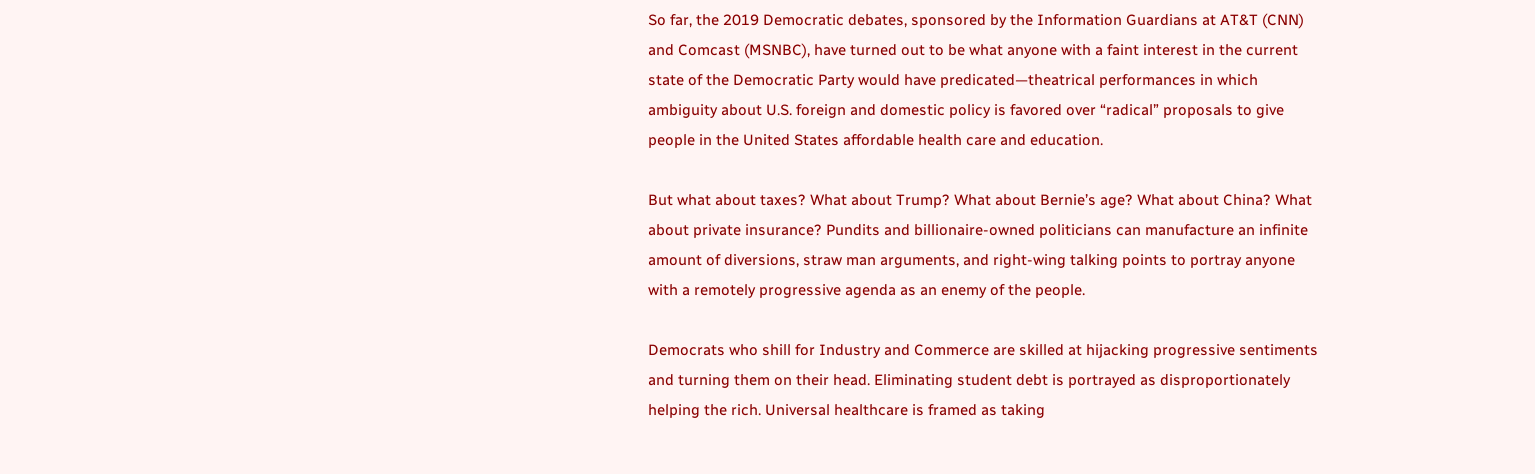So far, the 2019 Democratic debates, sponsored by the Information Guardians at AT&T (CNN) and Comcast (MSNBC), have turned out to be what anyone with a faint interest in the current state of the Democratic Party would have predicated—theatrical performances in which ambiguity about U.S. foreign and domestic policy is favored over “radical” proposals to give people in the United States affordable health care and education.

But what about taxes? What about Trump? What about Bernie’s age? What about China? What about private insurance? Pundits and billionaire-owned politicians can manufacture an infinite amount of diversions, straw man arguments, and right-wing talking points to portray anyone with a remotely progressive agenda as an enemy of the people.

Democrats who shill for Industry and Commerce are skilled at hijacking progressive sentiments and turning them on their head. Eliminating student debt is portrayed as disproportionately helping the rich. Universal healthcare is framed as taking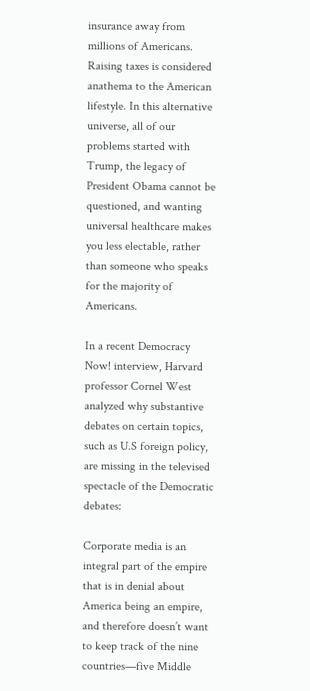insurance away from millions of Americans. Raising taxes is considered anathema to the American lifestyle. In this alternative universe, all of our problems started with Trump, the legacy of President Obama cannot be questioned, and wanting universal healthcare makes you less electable, rather than someone who speaks for the majority of Americans.

In a recent Democracy Now! interview, Harvard professor Cornel West analyzed why substantive debates on certain topics, such as U.S foreign policy, are missing in the televised spectacle of the Democratic debates:

Corporate media is an integral part of the empire that is in denial about America being an empire, and therefore doesn’t want to keep track of the nine countries—five Middle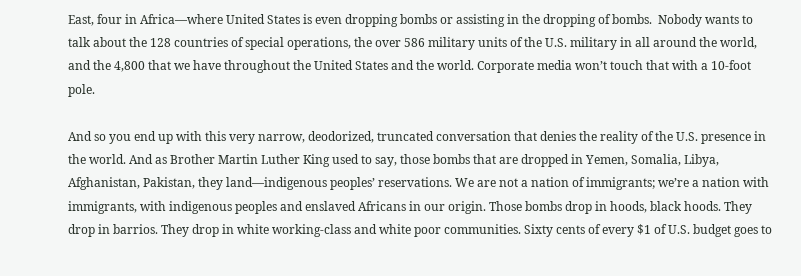East, four in Africa—where United States is even dropping bombs or assisting in the dropping of bombs.  Nobody wants to talk about the 128 countries of special operations, the over 586 military units of the U.S. military in all around the world, and the 4,800 that we have throughout the United States and the world. Corporate media won’t touch that with a 10-foot pole.

And so you end up with this very narrow, deodorized, truncated conversation that denies the reality of the U.S. presence in the world. And as Brother Martin Luther King used to say, those bombs that are dropped in Yemen, Somalia, Libya, Afghanistan, Pakistan, they land—indigenous peoples’ reservations. We are not a nation of immigrants; we’re a nation with immigrants, with indigenous peoples and enslaved Africans in our origin. Those bombs drop in hoods, black hoods. They drop in barrios. They drop in white working-class and white poor communities. Sixty cents of every $1 of U.S. budget goes to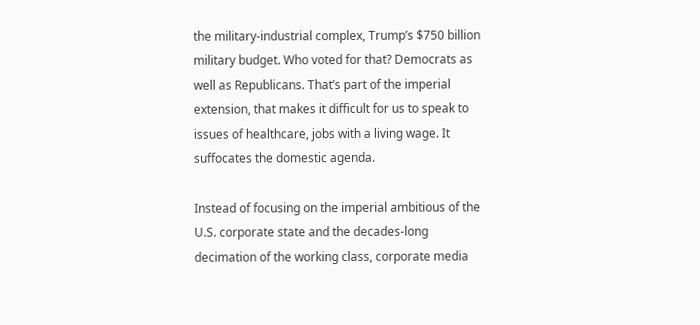the military-industrial complex, Trump’s $750 billion military budget. Who voted for that? Democrats as well as Republicans. That’s part of the imperial extension, that makes it difficult for us to speak to issues of healthcare, jobs with a living wage. It suffocates the domestic agenda.

Instead of focusing on the imperial ambitious of the U.S. corporate state and the decades-long decimation of the working class, corporate media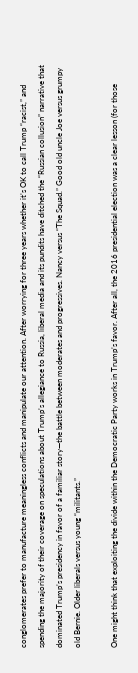conglomerates prefer to manufacture meaningless conflicts and manipulate our attention. After worrying for three years whether it’s OK to call Trump “racist,” and spending the majority of their coverage on speculations about Trump’s allegiance to Russia, liberal media and its pundits have ditched the “Russian collusion” narrative that dominated Trump’s presidency in favor of a familiar story—the battle between moderates and progressives. Nancy versus “The Squad.” Good old uncle Joe versus grumpy old Bernie. Older liberals versus young “militants.”

One might think that exploiting the divide within the Democratic Party works in Trump’s favor. After all, the 2016 presidential election was a clear lesson (for those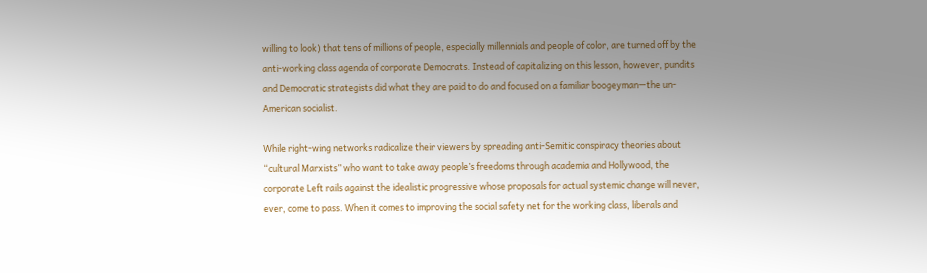willing to look) that tens of millions of people, especially millennials and people of color, are turned off by the anti-working class agenda of corporate Democrats. Instead of capitalizing on this lesson, however, pundits and Democratic strategists did what they are paid to do and focused on a familiar boogeyman—the un-American socialist.

While right-wing networks radicalize their viewers by spreading anti-Semitic conspiracy theories about “cultural Marxists” who want to take away people’s freedoms through academia and Hollywood, the corporate Left rails against the idealistic progressive whose proposals for actual systemic change will never, ever, come to pass. When it comes to improving the social safety net for the working class, liberals and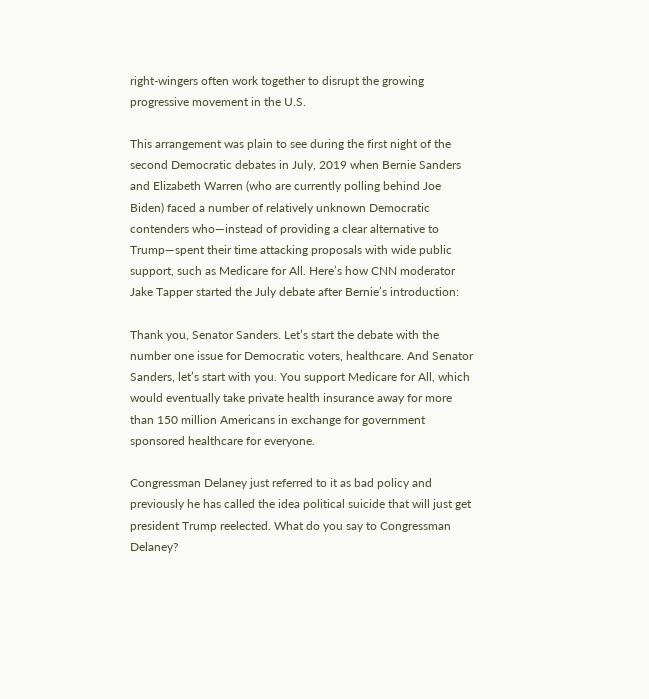right-wingers often work together to disrupt the growing progressive movement in the U.S.

This arrangement was plain to see during the first night of the second Democratic debates in July, 2019 when Bernie Sanders and Elizabeth Warren (who are currently polling behind Joe Biden) faced a number of relatively unknown Democratic contenders who—instead of providing a clear alternative to Trump—spent their time attacking proposals with wide public support, such as Medicare for All. Here’s how CNN moderator Jake Tapper started the July debate after Bernie’s introduction:

Thank you, Senator Sanders. Let’s start the debate with the number one issue for Democratic voters, healthcare. And Senator Sanders, let’s start with you. You support Medicare for All, which would eventually take private health insurance away for more than 150 million Americans in exchange for government sponsored healthcare for everyone.

Congressman Delaney just referred to it as bad policy and previously he has called the idea political suicide that will just get president Trump reelected. What do you say to Congressman Delaney?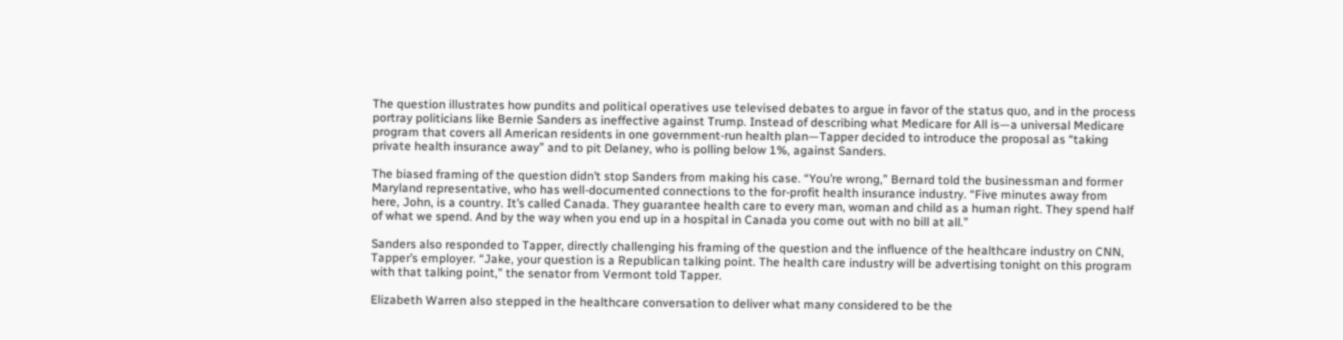The question illustrates how pundits and political operatives use televised debates to argue in favor of the status quo, and in the process portray politicians like Bernie Sanders as ineffective against Trump. Instead of describing what Medicare for All is—a universal Medicare program that covers all American residents in one government-run health plan—Tapper decided to introduce the proposal as “taking private health insurance away” and to pit Delaney, who is polling below 1%, against Sanders.

The biased framing of the question didn’t stop Sanders from making his case. “You’re wrong,” Bernard told the businessman and former Maryland representative, who has well-documented connections to the for-profit health insurance industry. “Five minutes away from here, John, is a country. It’s called Canada. They guarantee health care to every man, woman and child as a human right. They spend half of what we spend. And by the way when you end up in a hospital in Canada you come out with no bill at all.”

Sanders also responded to Tapper, directly challenging his framing of the question and the influence of the healthcare industry on CNN, Tapper’s employer. “Jake, your question is a Republican talking point. The health care industry will be advertising tonight on this program with that talking point,” the senator from Vermont told Tapper.

Elizabeth Warren also stepped in the healthcare conversation to deliver what many considered to be the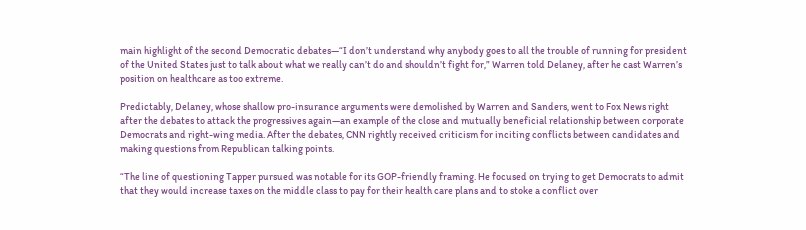main highlight of the second Democratic debates—“I don’t understand why anybody goes to all the trouble of running for president of the United States just to talk about what we really can’t do and shouldn’t fight for,” Warren told Delaney, after he cast Warren’s position on healthcare as too extreme.

Predictably, Delaney, whose shallow pro-insurance arguments were demolished by Warren and Sanders, went to Fox News right after the debates to attack the progressives again—an example of the close and mutually beneficial relationship between corporate Democrats and right-wing media. After the debates, CNN rightly received criticism for inciting conflicts between candidates and making questions from Republican talking points.

“The line of questioning Tapper pursued was notable for its GOP-friendly framing. He focused on trying to get Democrats to admit that they would increase taxes on the middle class to pay for their health care plans and to stoke a conflict over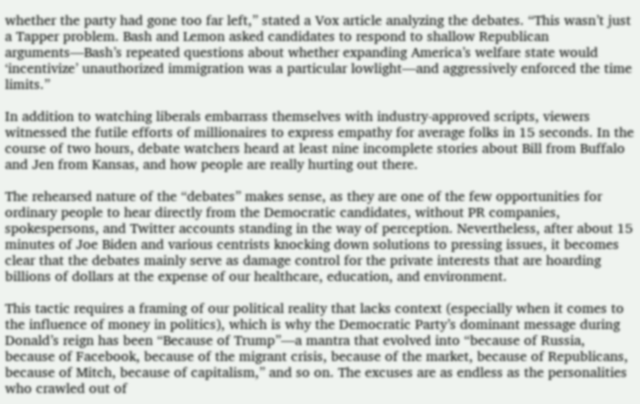whether the party had gone too far left,” stated a Vox article analyzing the debates. “This wasn’t just a Tapper problem. Bash and Lemon asked candidates to respond to shallow Republican arguments—Bash’s repeated questions about whether expanding America’s welfare state would ‘incentivize’ unauthorized immigration was a particular lowlight—and aggressively enforced the time limits.”

In addition to watching liberals embarrass themselves with industry-approved scripts, viewers witnessed the futile efforts of millionaires to express empathy for average folks in 15 seconds. In the course of two hours, debate watchers heard at least nine incomplete stories about Bill from Buffalo and Jen from Kansas, and how people are really hurting out there.

The rehearsed nature of the “debates” makes sense, as they are one of the few opportunities for ordinary people to hear directly from the Democratic candidates, without PR companies, spokespersons, and Twitter accounts standing in the way of perception. Nevertheless, after about 15 minutes of Joe Biden and various centrists knocking down solutions to pressing issues, it becomes clear that the debates mainly serve as damage control for the private interests that are hoarding billions of dollars at the expense of our healthcare, education, and environment.

This tactic requires a framing of our political reality that lacks context (especially when it comes to the influence of money in politics), which is why the Democratic Party’s dominant message during Donald’s reign has been “Because of Trump”—a mantra that evolved into “because of Russia, because of Facebook, because of the migrant crisis, because of the market, because of Republicans, because of Mitch, because of capitalism,” and so on. The excuses are as endless as the personalities who crawled out of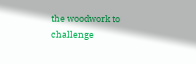the woodwork to challenge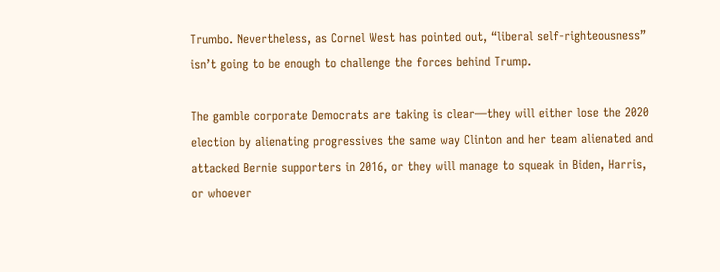Trumbo. Nevertheless, as Cornel West has pointed out, “liberal self-righteousness” isn’t going to be enough to challenge the forces behind Trump.

The gamble corporate Democrats are taking is clear—they will either lose the 2020 election by alienating progressives the same way Clinton and her team alienated and attacked Bernie supporters in 2016, or they will manage to squeak in Biden, Harris, or whoever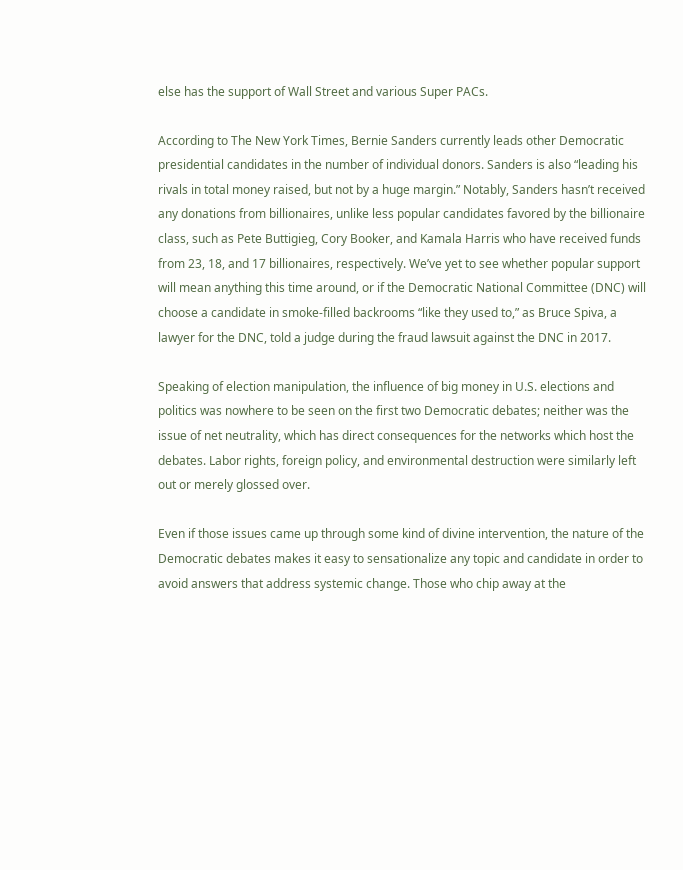else has the support of Wall Street and various Super PACs.

According to The New York Times, Bernie Sanders currently leads other Democratic presidential candidates in the number of individual donors. Sanders is also “leading his rivals in total money raised, but not by a huge margin.” Notably, Sanders hasn’t received any donations from billionaires, unlike less popular candidates favored by the billionaire class, such as Pete Buttigieg, Cory Booker, and Kamala Harris who have received funds from 23, 18, and 17 billionaires, respectively. We’ve yet to see whether popular support will mean anything this time around, or if the Democratic National Committee (DNC) will choose a candidate in smoke-filled backrooms “like they used to,” as Bruce Spiva, a lawyer for the DNC, told a judge during the fraud lawsuit against the DNC in 2017.

Speaking of election manipulation, the influence of big money in U.S. elections and politics was nowhere to be seen on the first two Democratic debates; neither was the issue of net neutrality, which has direct consequences for the networks which host the debates. Labor rights, foreign policy, and environmental destruction were similarly left out or merely glossed over.

Even if those issues came up through some kind of divine intervention, the nature of the Democratic debates makes it easy to sensationalize any topic and candidate in order to avoid answers that address systemic change. Those who chip away at the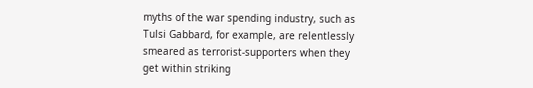myths of the war spending industry, such as Tulsi Gabbard, for example, are relentlessly smeared as terrorist-supporters when they get within striking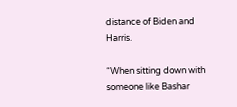distance of Biden and Harris.

“When sitting down with someone like Bashar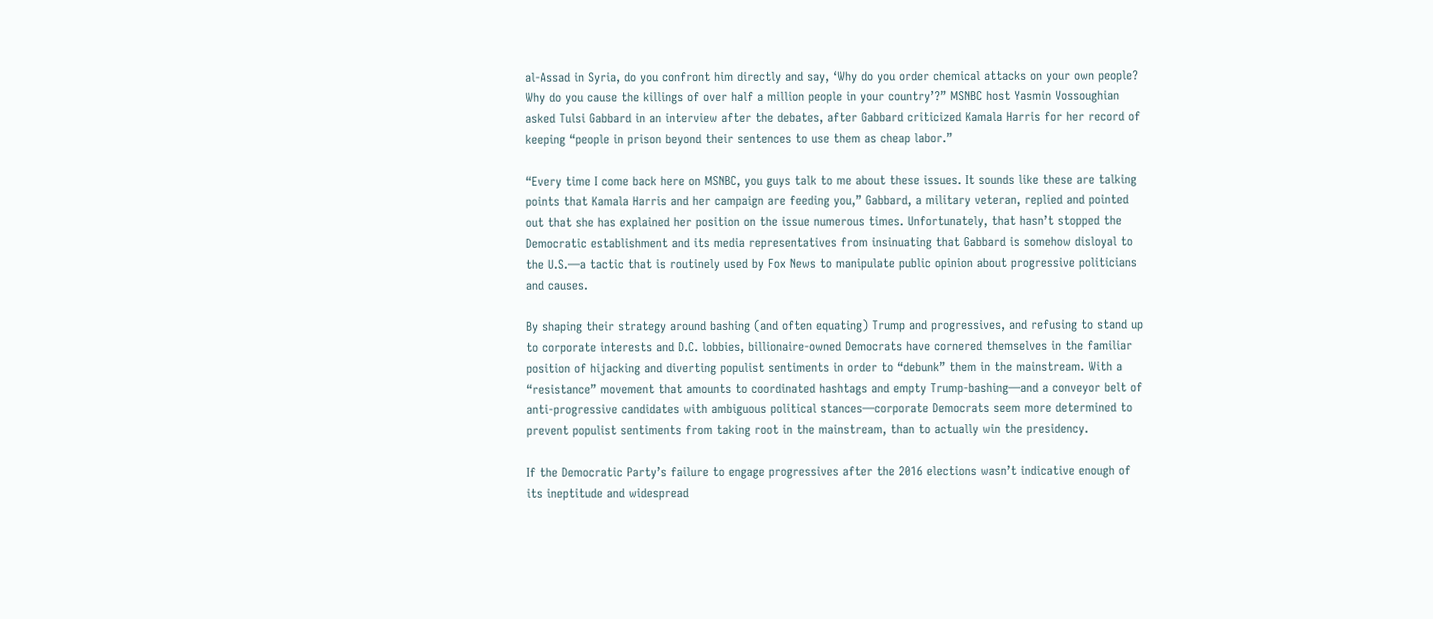al-Assad in Syria, do you confront him directly and say, ‘Why do you order chemical attacks on your own people? Why do you cause the killings of over half a million people in your country’?” MSNBC host Yasmin Vossoughian asked Tulsi Gabbard in an interview after the debates, after Gabbard criticized Kamala Harris for her record of keeping “people in prison beyond their sentences to use them as cheap labor.”

“Every time I come back here on MSNBC, you guys talk to me about these issues. It sounds like these are talking points that Kamala Harris and her campaign are feeding you,” Gabbard, a military veteran, replied and pointed out that she has explained her position on the issue numerous times. Unfortunately, that hasn’t stopped the Democratic establishment and its media representatives from insinuating that Gabbard is somehow disloyal to the U.S.—a tactic that is routinely used by Fox News to manipulate public opinion about progressive politicians and causes.

By shaping their strategy around bashing (and often equating) Trump and progressives, and refusing to stand up to corporate interests and D.C. lobbies, billionaire-owned Democrats have cornered themselves in the familiar position of hijacking and diverting populist sentiments in order to “debunk” them in the mainstream. With a “resistance” movement that amounts to coordinated hashtags and empty Trump-bashing—and a conveyor belt of anti-progressive candidates with ambiguous political stances—corporate Democrats seem more determined to prevent populist sentiments from taking root in the mainstream, than to actually win the presidency.

If the Democratic Party’s failure to engage progressives after the 2016 elections wasn’t indicative enough of its ineptitude and widespread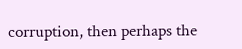corruption, then perhaps the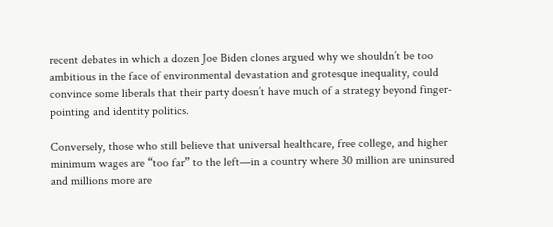recent debates in which a dozen Joe Biden clones argued why we shouldn’t be too ambitious in the face of environmental devastation and grotesque inequality, could convince some liberals that their party doesn’t have much of a strategy beyond finger-pointing and identity politics.

Conversely, those who still believe that universal healthcare, free college, and higher minimum wages are “too far” to the left—in a country where 30 million are uninsured and millions more are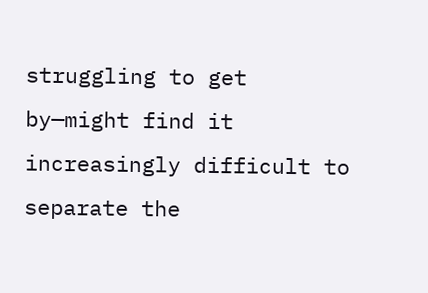struggling to get by—might find it increasingly difficult to separate the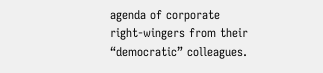agenda of corporate right-wingers from their “democratic” colleagues.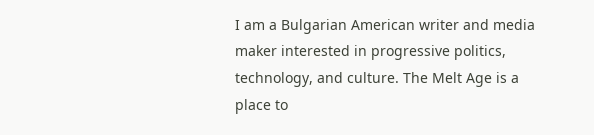I am a Bulgarian American writer and media maker interested in progressive politics, technology, and culture. The Melt Age is a place to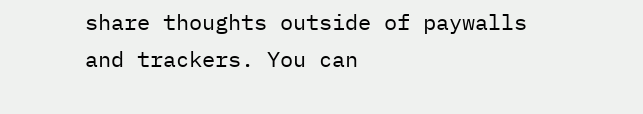share thoughts outside of paywalls and trackers. You can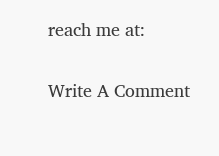reach me at:

Write A Comment